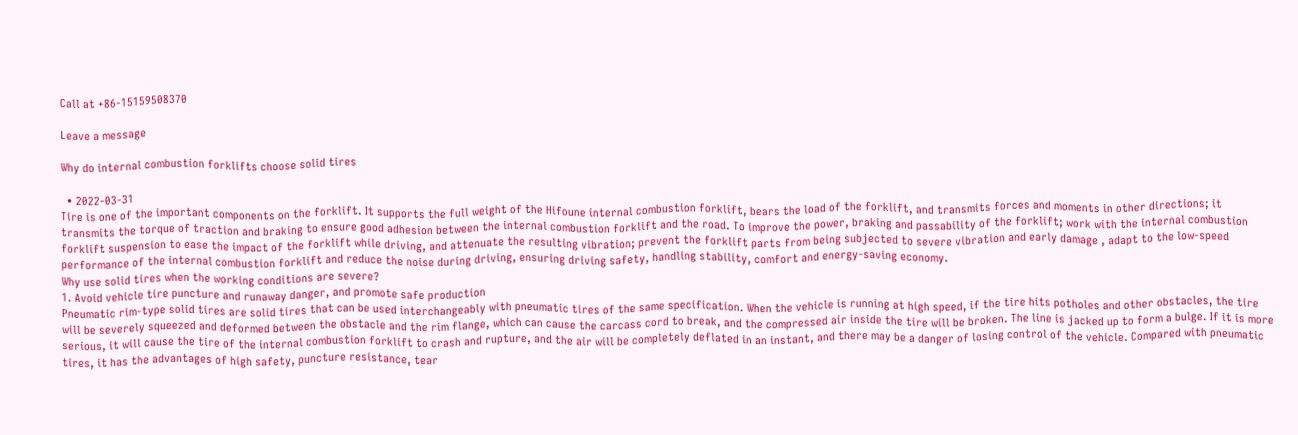Call at +86-15159508370

Leave a message

Why do internal combustion forklifts choose solid tires

  • 2022-03-31
Tire is one of the important components on the forklift. It supports the full weight of the Hifoune internal combustion forklift, bears the load of the forklift, and transmits forces and moments in other directions; it transmits the torque of traction and braking to ensure good adhesion between the internal combustion forklift and the road. To improve the power, braking and passability of the forklift; work with the internal combustion forklift suspension to ease the impact of the forklift while driving, and attenuate the resulting vibration; prevent the forklift parts from being subjected to severe vibration and early damage , adapt to the low-speed performance of the internal combustion forklift and reduce the noise during driving, ensuring driving safety, handling stability, comfort and energy-saving economy.
Why use solid tires when the working conditions are severe?
1. Avoid vehicle tire puncture and runaway danger, and promote safe production
Pneumatic rim-type solid tires are solid tires that can be used interchangeably with pneumatic tires of the same specification. When the vehicle is running at high speed, if the tire hits potholes and other obstacles, the tire will be severely squeezed and deformed between the obstacle and the rim flange, which can cause the carcass cord to break, and the compressed air inside the tire will be broken. The line is jacked up to form a bulge. If it is more serious, it will cause the tire of the internal combustion forklift to crash and rupture, and the air will be completely deflated in an instant, and there may be a danger of losing control of the vehicle. Compared with pneumatic tires, it has the advantages of high safety, puncture resistance, tear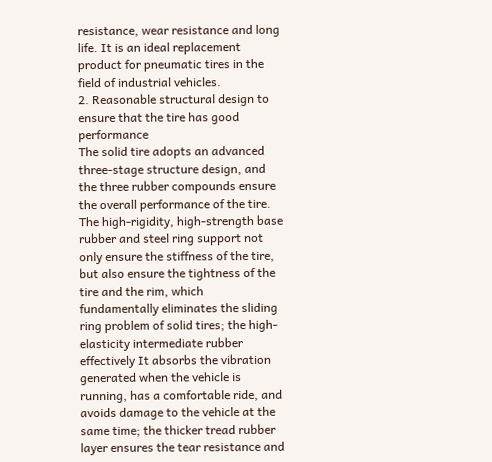resistance, wear resistance and long life. It is an ideal replacement product for pneumatic tires in the field of industrial vehicles.
2. Reasonable structural design to ensure that the tire has good performance
The solid tire adopts an advanced three-stage structure design, and the three rubber compounds ensure the overall performance of the tire. The high-rigidity, high-strength base rubber and steel ring support not only ensure the stiffness of the tire, but also ensure the tightness of the tire and the rim, which fundamentally eliminates the sliding ring problem of solid tires; the high-elasticity intermediate rubber effectively It absorbs the vibration generated when the vehicle is running, has a comfortable ride, and avoids damage to the vehicle at the same time; the thicker tread rubber layer ensures the tear resistance and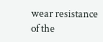wear resistance of the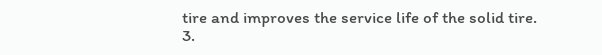tire and improves the service life of the solid tire.
3.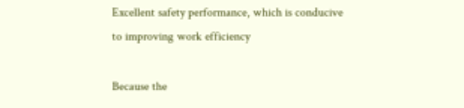Excellent safety performance, which is conducive to improving work efficiency

Because the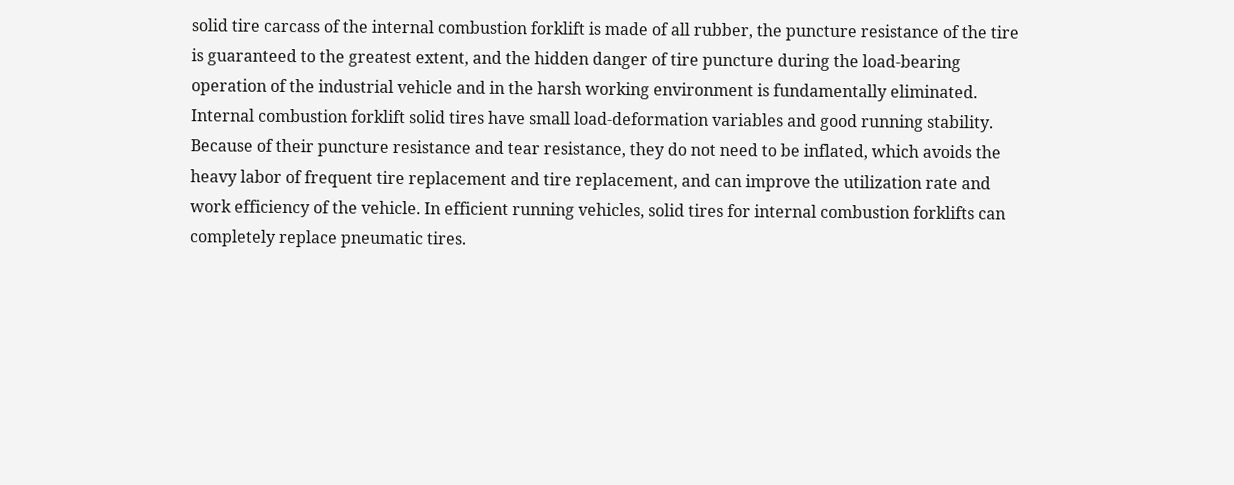solid tire carcass of the internal combustion forklift is made of all rubber, the puncture resistance of the tire is guaranteed to the greatest extent, and the hidden danger of tire puncture during the load-bearing operation of the industrial vehicle and in the harsh working environment is fundamentally eliminated. Internal combustion forklift solid tires have small load-deformation variables and good running stability. Because of their puncture resistance and tear resistance, they do not need to be inflated, which avoids the heavy labor of frequent tire replacement and tire replacement, and can improve the utilization rate and work efficiency of the vehicle. In efficient running vehicles, solid tires for internal combustion forklifts can completely replace pneumatic tires.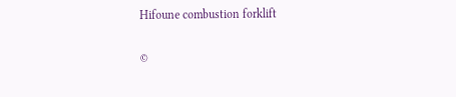Hifoune combustion forklift

©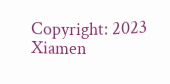Copyright: 2023 Xiamen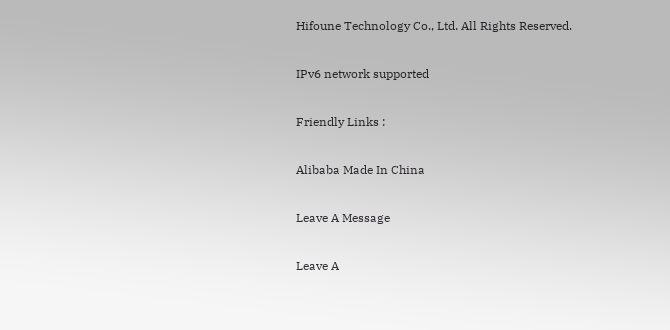Hifoune Technology Co., Ltd. All Rights Reserved.

IPv6 network supported

Friendly Links :

Alibaba Made In China

Leave A Message

Leave A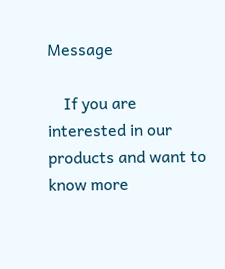Message

    If you are interested in our products and want to know more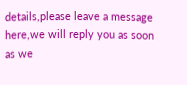details,please leave a message here,we will reply you as soon as we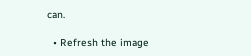can.

  • Refresh the image